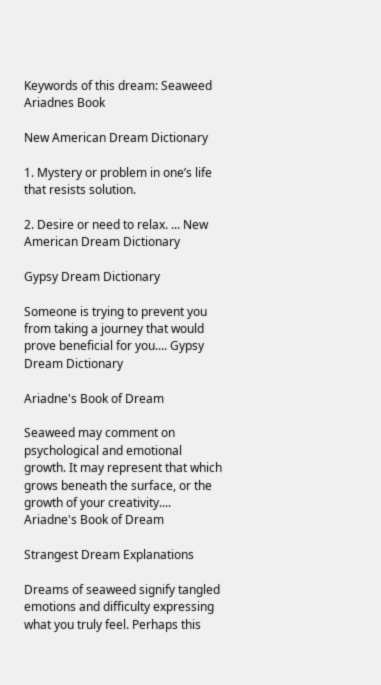Keywords of this dream: Seaweed Ariadnes Book

New American Dream Dictionary

1. Mystery or problem in one’s life that resists solution.

2. Desire or need to relax. ... New American Dream Dictionary

Gypsy Dream Dictionary

Someone is trying to prevent you from taking a journey that would prove beneficial for you.... Gypsy Dream Dictionary

Ariadne's Book of Dream

Seaweed may comment on psychological and emotional growth. It may represent that which grows beneath the surface, or the growth of your creativity.... Ariadne's Book of Dream

Strangest Dream Explanations

Dreams of seaweed signify tangled emotions and difficulty expressing what you truly feel. Perhaps this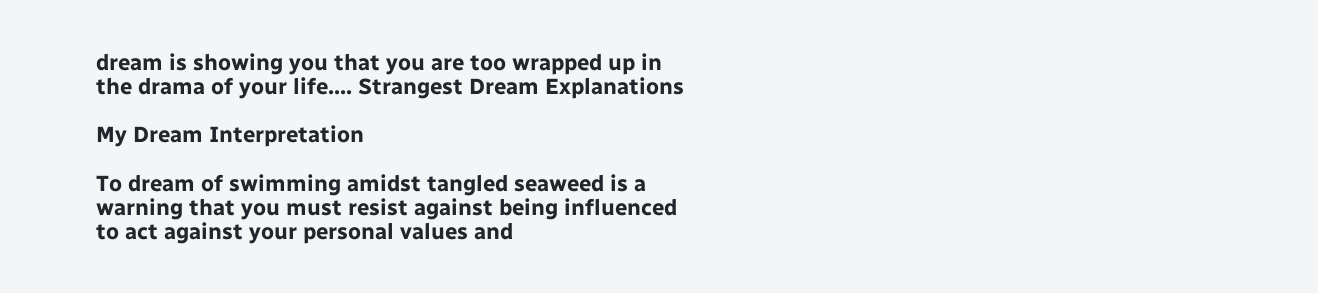dream is showing you that you are too wrapped up in the drama of your life.... Strangest Dream Explanations

My Dream Interpretation

To dream of swimming amidst tangled seaweed is a warning that you must resist against being influenced to act against your personal values and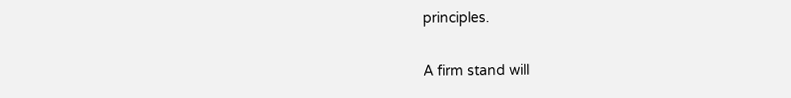principles.

A firm stand will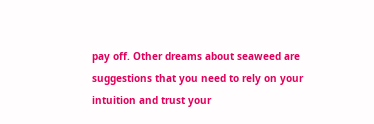pay off. Other dreams about seaweed are suggestions that you need to rely on your intuition and trust your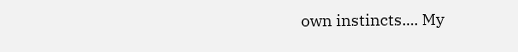own instincts.... My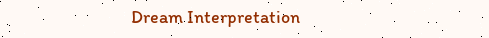Dream Interpretation